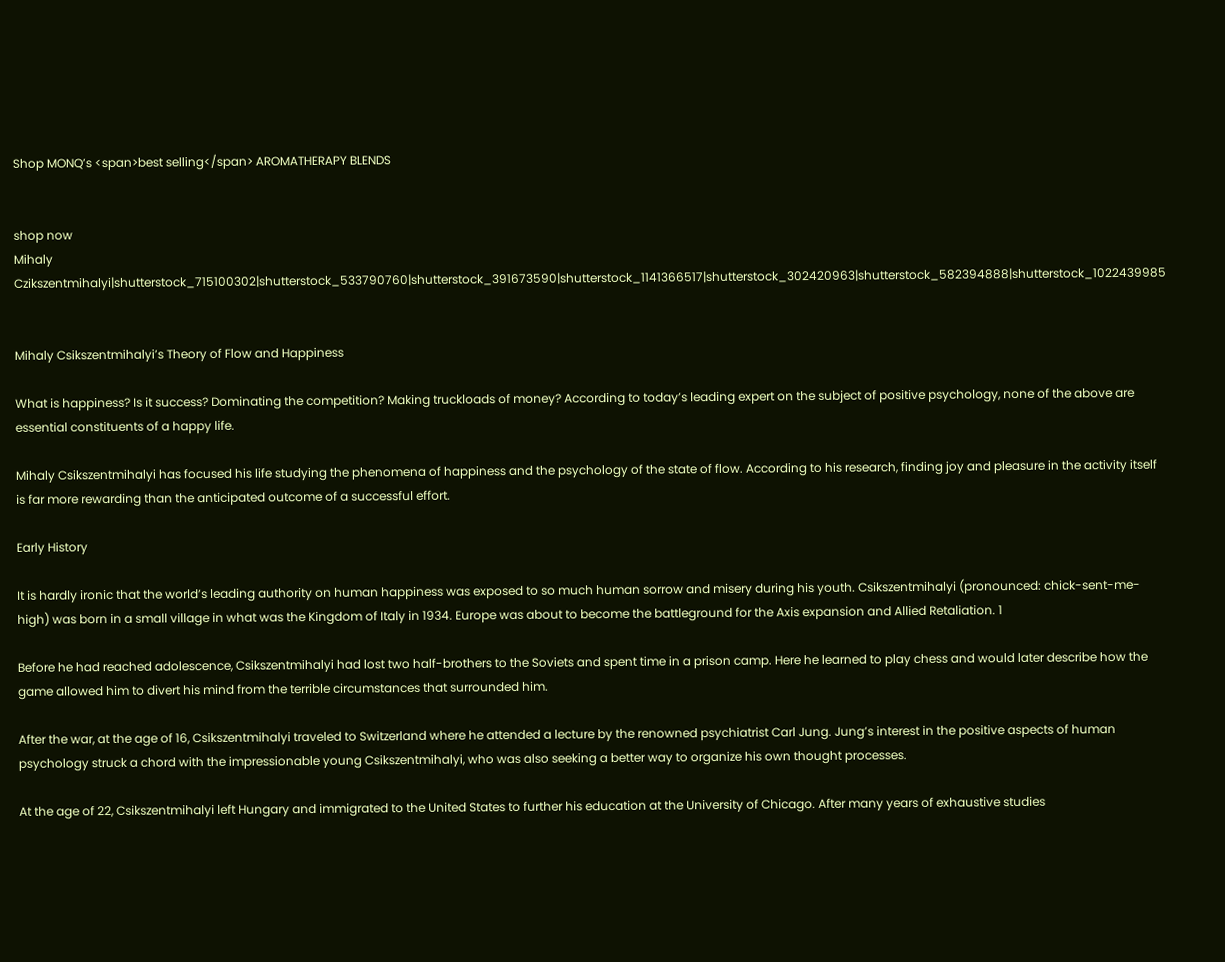Shop MONQ’s <span>best selling</span> AROMATHERAPY BLENDS


shop now
Mihaly Czikszentmihalyi|shutterstock_715100302|shutterstock_533790760|shutterstock_391673590|shutterstock_1141366517|shutterstock_302420963|shutterstock_582394888|shutterstock_1022439985


Mihaly Csikszentmihalyi’s Theory of Flow and Happiness

What is happiness? Is it success? Dominating the competition? Making truckloads of money? According to today’s leading expert on the subject of positive psychology, none of the above are essential constituents of a happy life.

Mihaly Csikszentmihalyi has focused his life studying the phenomena of happiness and the psychology of the state of flow. According to his research, finding joy and pleasure in the activity itself is far more rewarding than the anticipated outcome of a successful effort.

Early History

It is hardly ironic that the world’s leading authority on human happiness was exposed to so much human sorrow and misery during his youth. Csikszentmihalyi (pronounced: chick-sent-me-high) was born in a small village in what was the Kingdom of Italy in 1934. Europe was about to become the battleground for the Axis expansion and Allied Retaliation. 1

Before he had reached adolescence, Csikszentmihalyi had lost two half-brothers to the Soviets and spent time in a prison camp. Here he learned to play chess and would later describe how the game allowed him to divert his mind from the terrible circumstances that surrounded him.

After the war, at the age of 16, Csikszentmihalyi traveled to Switzerland where he attended a lecture by the renowned psychiatrist Carl Jung. Jung’s interest in the positive aspects of human psychology struck a chord with the impressionable young Csikszentmihalyi, who was also seeking a better way to organize his own thought processes.

At the age of 22, Csikszentmihalyi left Hungary and immigrated to the United States to further his education at the University of Chicago. After many years of exhaustive studies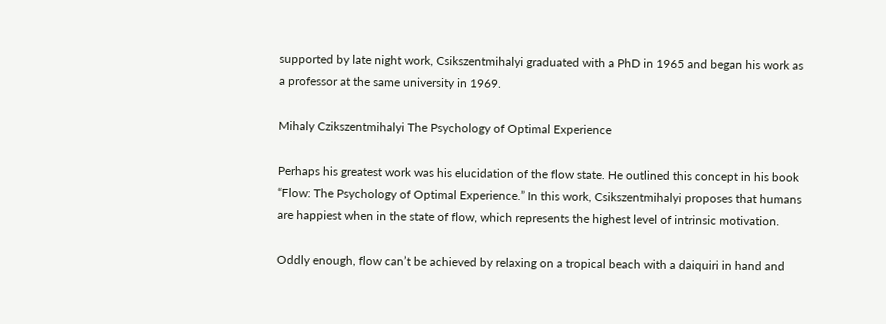supported by late night work, Csikszentmihalyi graduated with a PhD in 1965 and began his work as a professor at the same university in 1969.

Mihaly Czikszentmihalyi The Psychology of Optimal Experience

Perhaps his greatest work was his elucidation of the flow state. He outlined this concept in his book “Flow: The Psychology of Optimal Experience.” In this work, Csikszentmihalyi proposes that humans are happiest when in the state of flow, which represents the highest level of intrinsic motivation.

Oddly enough, flow can’t be achieved by relaxing on a tropical beach with a daiquiri in hand and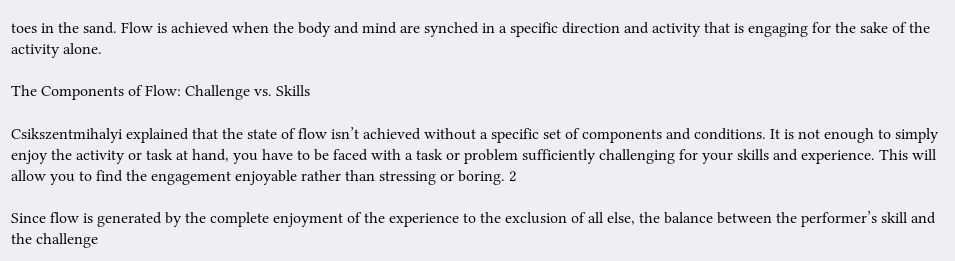toes in the sand. Flow is achieved when the body and mind are synched in a specific direction and activity that is engaging for the sake of the activity alone.

The Components of Flow: Challenge vs. Skills

Csikszentmihalyi explained that the state of flow isn’t achieved without a specific set of components and conditions. It is not enough to simply enjoy the activity or task at hand, you have to be faced with a task or problem sufficiently challenging for your skills and experience. This will allow you to find the engagement enjoyable rather than stressing or boring. 2

Since flow is generated by the complete enjoyment of the experience to the exclusion of all else, the balance between the performer’s skill and the challenge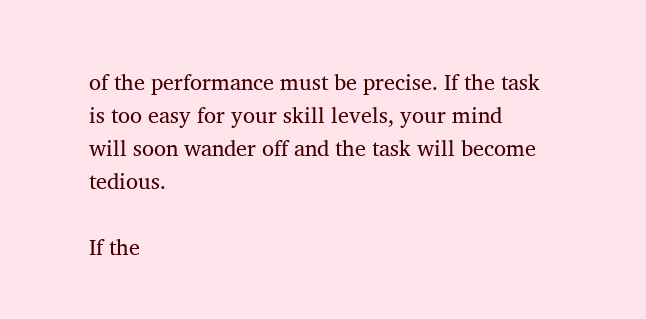of the performance must be precise. If the task is too easy for your skill levels, your mind will soon wander off and the task will become tedious.

If the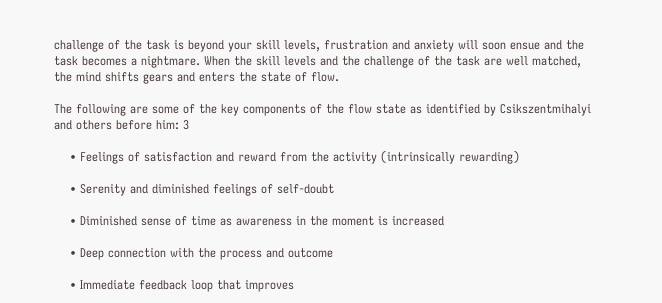challenge of the task is beyond your skill levels, frustration and anxiety will soon ensue and the task becomes a nightmare. When the skill levels and the challenge of the task are well matched, the mind shifts gears and enters the state of flow.

The following are some of the key components of the flow state as identified by Csikszentmihalyi and others before him: 3

    • Feelings of satisfaction and reward from the activity (intrinsically rewarding)

    • Serenity and diminished feelings of self-doubt

    • Diminished sense of time as awareness in the moment is increased

    • Deep connection with the process and outcome

    • Immediate feedback loop that improves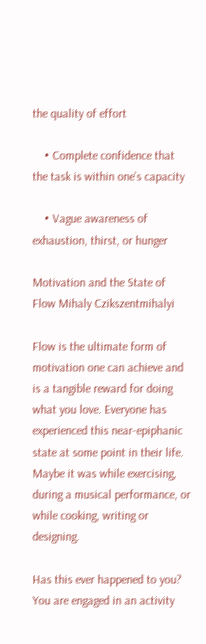the quality of effort

    • Complete confidence that the task is within one’s capacity

    • Vague awareness of exhaustion, thirst, or hunger

Motivation and the State of Flow Mihaly Czikszentmihalyi

Flow is the ultimate form of motivation one can achieve and is a tangible reward for doing what you love. Everyone has experienced this near-epiphanic state at some point in their life. Maybe it was while exercising, during a musical performance, or while cooking, writing or designing.

Has this ever happened to you? You are engaged in an activity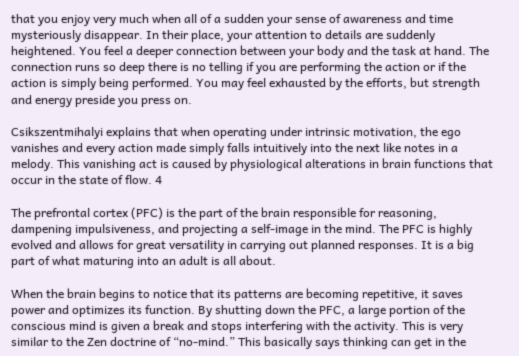that you enjoy very much when all of a sudden your sense of awareness and time mysteriously disappear. In their place, your attention to details are suddenly heightened. You feel a deeper connection between your body and the task at hand. The connection runs so deep there is no telling if you are performing the action or if the action is simply being performed. You may feel exhausted by the efforts, but strength and energy preside you press on.

Csikszentmihalyi explains that when operating under intrinsic motivation, the ego vanishes and every action made simply falls intuitively into the next like notes in a melody. This vanishing act is caused by physiological alterations in brain functions that occur in the state of flow. 4

The prefrontal cortex (PFC) is the part of the brain responsible for reasoning, dampening impulsiveness, and projecting a self-image in the mind. The PFC is highly evolved and allows for great versatility in carrying out planned responses. It is a big part of what maturing into an adult is all about.

When the brain begins to notice that its patterns are becoming repetitive, it saves power and optimizes its function. By shutting down the PFC, a large portion of the conscious mind is given a break and stops interfering with the activity. This is very similar to the Zen doctrine of “no-mind.” This basically says thinking can get in the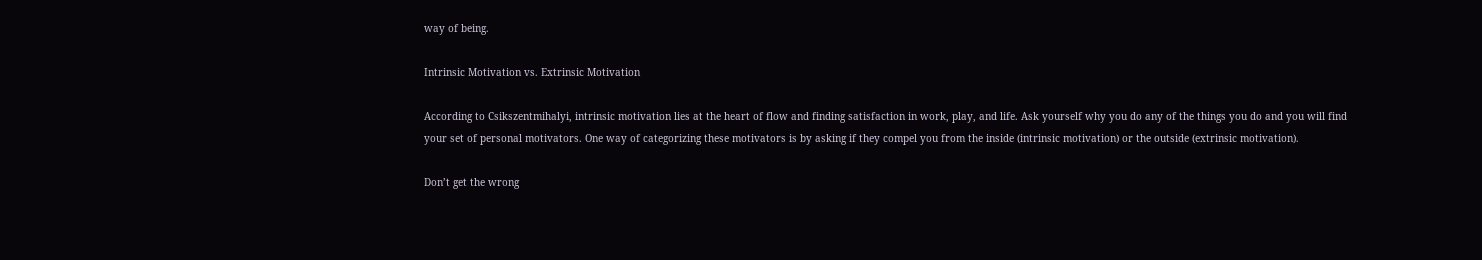way of being.

Intrinsic Motivation vs. Extrinsic Motivation

According to Csikszentmihalyi, intrinsic motivation lies at the heart of flow and finding satisfaction in work, play, and life. Ask yourself why you do any of the things you do and you will find your set of personal motivators. One way of categorizing these motivators is by asking if they compel you from the inside (intrinsic motivation) or the outside (extrinsic motivation).

Don’t get the wrong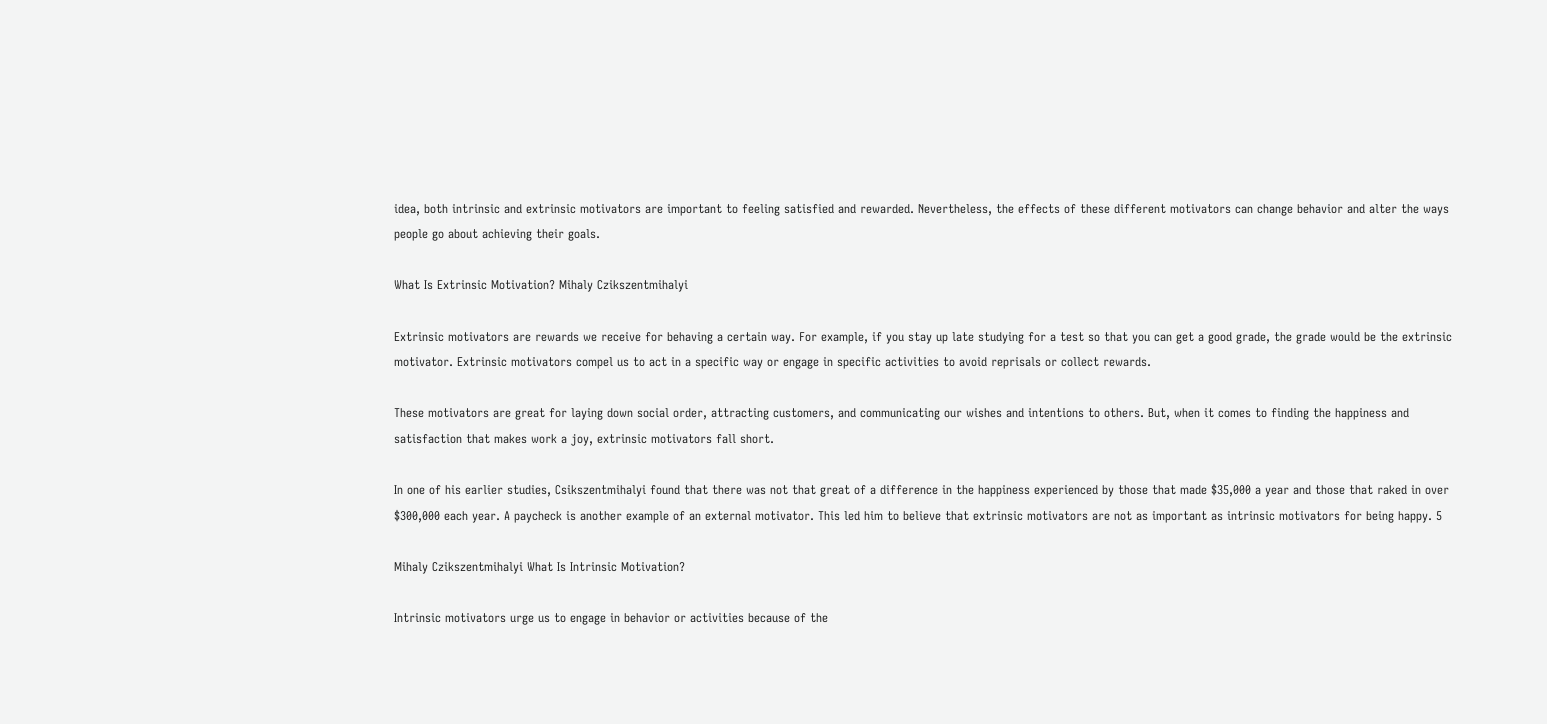idea, both intrinsic and extrinsic motivators are important to feeling satisfied and rewarded. Nevertheless, the effects of these different motivators can change behavior and alter the ways people go about achieving their goals.

What Is Extrinsic Motivation? Mihaly Czikszentmihalyi

Extrinsic motivators are rewards we receive for behaving a certain way. For example, if you stay up late studying for a test so that you can get a good grade, the grade would be the extrinsic motivator. Extrinsic motivators compel us to act in a specific way or engage in specific activities to avoid reprisals or collect rewards.

These motivators are great for laying down social order, attracting customers, and communicating our wishes and intentions to others. But, when it comes to finding the happiness and satisfaction that makes work a joy, extrinsic motivators fall short.

In one of his earlier studies, Csikszentmihalyi found that there was not that great of a difference in the happiness experienced by those that made $35,000 a year and those that raked in over $300,000 each year. A paycheck is another example of an external motivator. This led him to believe that extrinsic motivators are not as important as intrinsic motivators for being happy. 5

Mihaly Czikszentmihalyi What Is Intrinsic Motivation?

Intrinsic motivators urge us to engage in behavior or activities because of the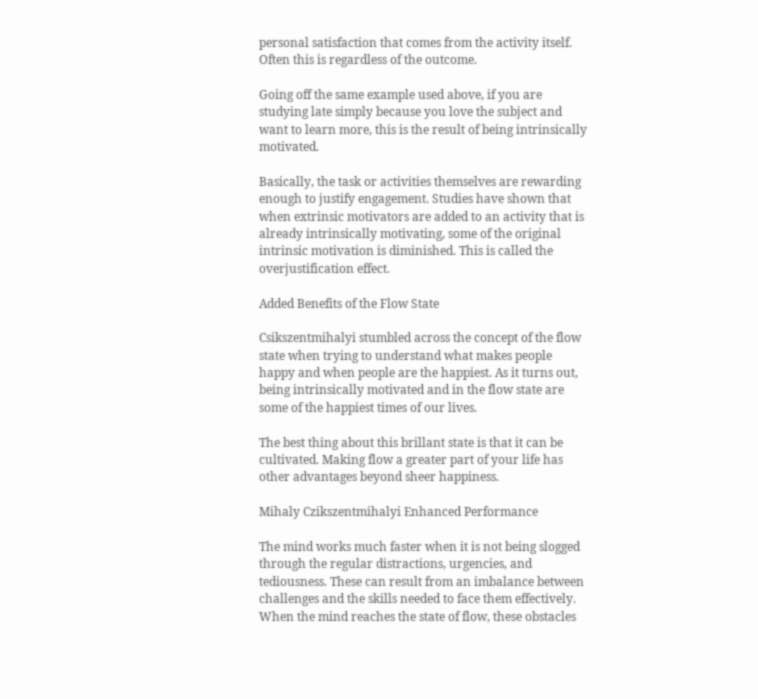personal satisfaction that comes from the activity itself. Often this is regardless of the outcome.

Going off the same example used above, if you are studying late simply because you love the subject and want to learn more, this is the result of being intrinsically motivated.

Basically, the task or activities themselves are rewarding enough to justify engagement. Studies have shown that when extrinsic motivators are added to an activity that is already intrinsically motivating, some of the original intrinsic motivation is diminished. This is called the overjustification effect.

Added Benefits of the Flow State

Csikszentmihalyi stumbled across the concept of the flow state when trying to understand what makes people happy and when people are the happiest. As it turns out, being intrinsically motivated and in the flow state are some of the happiest times of our lives.

The best thing about this brillant state is that it can be cultivated. Making flow a greater part of your life has other advantages beyond sheer happiness.

Mihaly Czikszentmihalyi Enhanced Performance

The mind works much faster when it is not being slogged through the regular distractions, urgencies, and tediousness. These can result from an imbalance between challenges and the skills needed to face them effectively. When the mind reaches the state of flow, these obstacles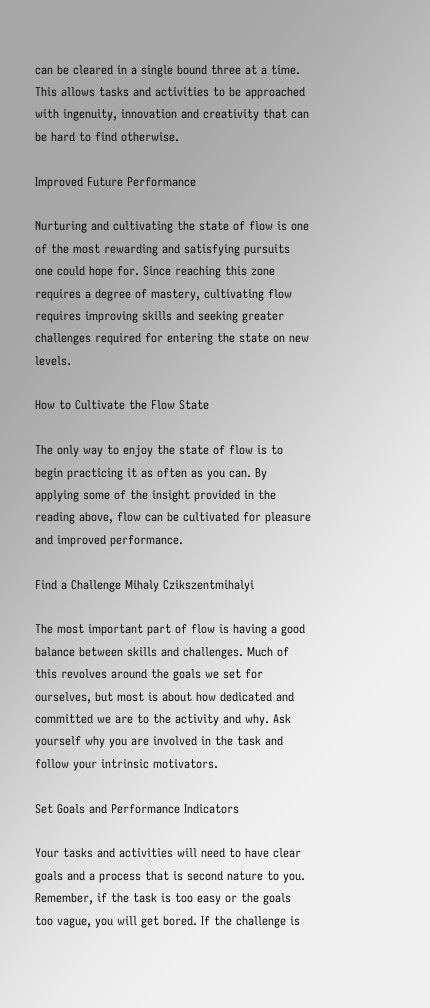can be cleared in a single bound three at a time. This allows tasks and activities to be approached with ingenuity, innovation and creativity that can be hard to find otherwise.

Improved Future Performance

Nurturing and cultivating the state of flow is one of the most rewarding and satisfying pursuits one could hope for. Since reaching this zone requires a degree of mastery, cultivating flow requires improving skills and seeking greater challenges required for entering the state on new levels.

How to Cultivate the Flow State

The only way to enjoy the state of flow is to begin practicing it as often as you can. By applying some of the insight provided in the reading above, flow can be cultivated for pleasure and improved performance.

Find a Challenge Mihaly Czikszentmihalyi

The most important part of flow is having a good balance between skills and challenges. Much of this revolves around the goals we set for ourselves, but most is about how dedicated and committed we are to the activity and why. Ask yourself why you are involved in the task and follow your intrinsic motivators.

Set Goals and Performance Indicators

Your tasks and activities will need to have clear goals and a process that is second nature to you. Remember, if the task is too easy or the goals too vague, you will get bored. If the challenge is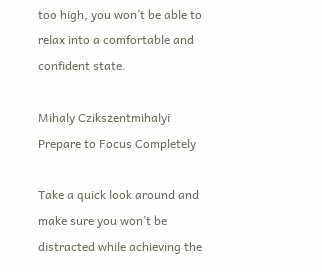too high, you won’t be able to relax into a comfortable and confident state.

Mihaly Czikszentmihalyi Prepare to Focus Completely

Take a quick look around and make sure you won’t be distracted while achieving the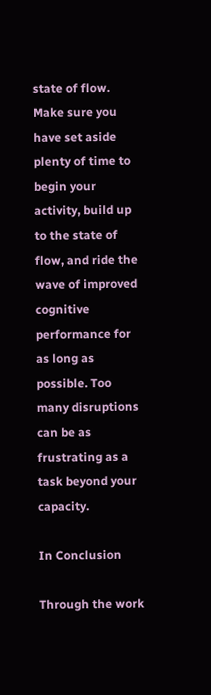state of flow. Make sure you have set aside plenty of time to begin your activity, build up to the state of flow, and ride the wave of improved cognitive performance for as long as possible. Too many disruptions can be as frustrating as a task beyond your capacity.

In Conclusion

Through the work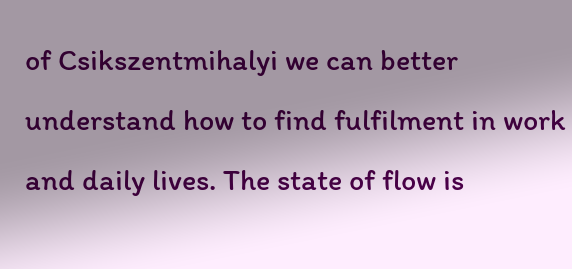of Csikszentmihalyi we can better understand how to find fulfilment in work and daily lives. The state of flow is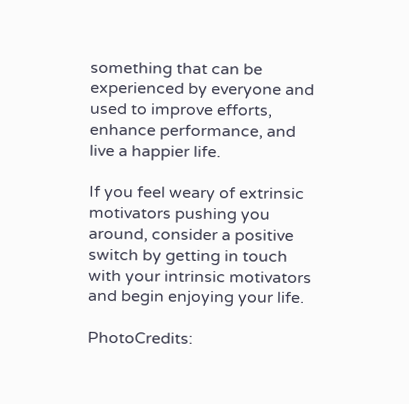something that can be experienced by everyone and used to improve efforts, enhance performance, and live a happier life.

If you feel weary of extrinsic motivators pushing you around, consider a positive switch by getting in touch with your intrinsic motivators and begin enjoying your life.

PhotoCredits: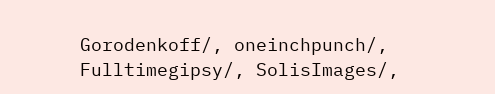Gorodenkoff/, oneinchpunch/, Fulltimegipsy/, SolisImages/,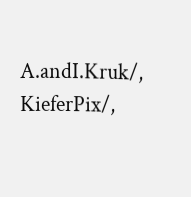A.andI.Kruk/, KieferPix/,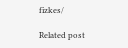fizkes/

Related post